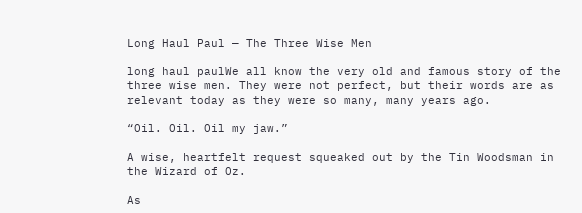Long Haul Paul — The Three Wise Men

long haul paulWe all know the very old and famous story of the three wise men. They were not perfect, but their words are as relevant today as they were so many, many years ago.

“Oil. Oil. Oil my jaw.”

A wise, heartfelt request squeaked out by the Tin Woodsman in the Wizard of Oz.

As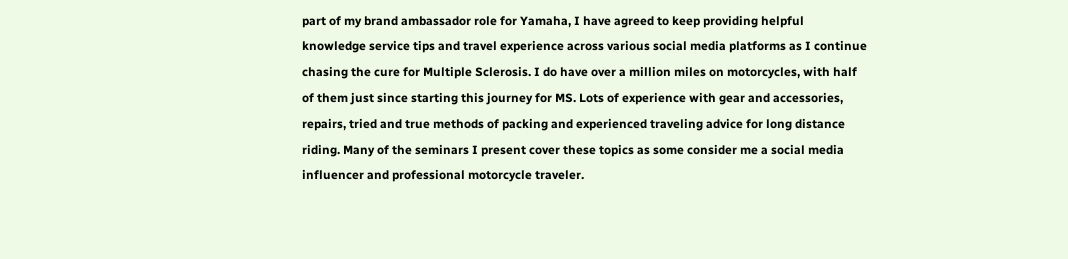part of my brand ambassador role for Yamaha, I have agreed to keep providing helpful knowledge service tips and travel experience across various social media platforms as I continue chasing the cure for Multiple Sclerosis. I do have over a million miles on motorcycles, with half of them just since starting this journey for MS. Lots of experience with gear and accessories, repairs, tried and true methods of packing and experienced traveling advice for long distance riding. Many of the seminars I present cover these topics as some consider me a social media influencer and professional motorcycle traveler.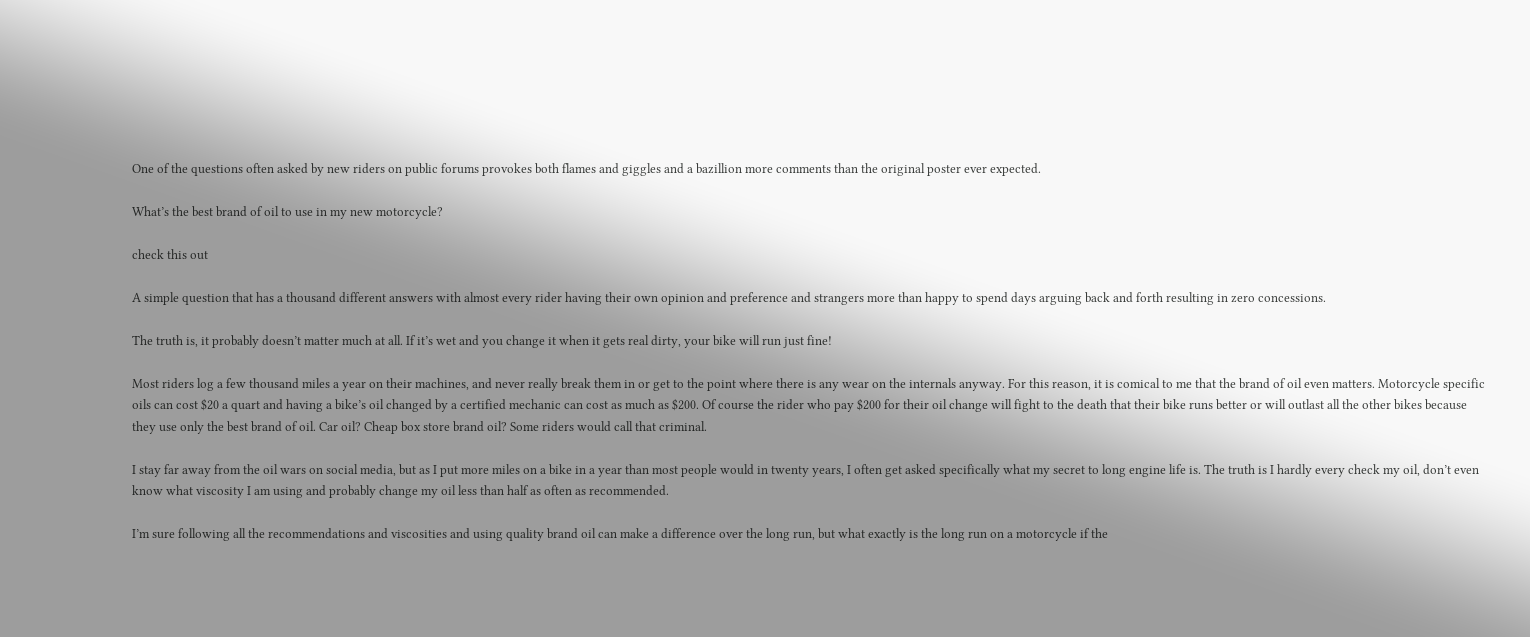One of the questions often asked by new riders on public forums provokes both flames and giggles and a bazillion more comments than the original poster ever expected.

What’s the best brand of oil to use in my new motorcycle?

check this out

A simple question that has a thousand different answers with almost every rider having their own opinion and preference and strangers more than happy to spend days arguing back and forth resulting in zero concessions.

The truth is, it probably doesn’t matter much at all. If it’s wet and you change it when it gets real dirty, your bike will run just fine!

Most riders log a few thousand miles a year on their machines, and never really break them in or get to the point where there is any wear on the internals anyway. For this reason, it is comical to me that the brand of oil even matters. Motorcycle specific oils can cost $20 a quart and having a bike’s oil changed by a certified mechanic can cost as much as $200. Of course the rider who pay $200 for their oil change will fight to the death that their bike runs better or will outlast all the other bikes because they use only the best brand of oil. Car oil? Cheap box store brand oil? Some riders would call that criminal.

I stay far away from the oil wars on social media, but as I put more miles on a bike in a year than most people would in twenty years, I often get asked specifically what my secret to long engine life is. The truth is I hardly every check my oil, don’t even know what viscosity I am using and probably change my oil less than half as often as recommended.

I’m sure following all the recommendations and viscosities and using quality brand oil can make a difference over the long run, but what exactly is the long run on a motorcycle if the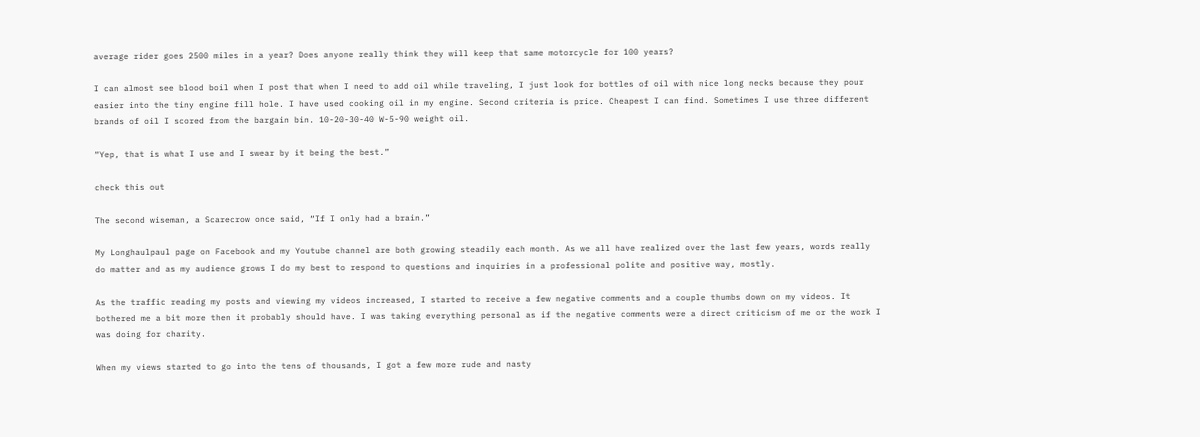average rider goes 2500 miles in a year? Does anyone really think they will keep that same motorcycle for 100 years?

I can almost see blood boil when I post that when I need to add oil while traveling, I just look for bottles of oil with nice long necks because they pour easier into the tiny engine fill hole. I have used cooking oil in my engine. Second criteria is price. Cheapest I can find. Sometimes I use three different brands of oil I scored from the bargain bin. 10-20-30-40 W-5-90 weight oil.

“Yep, that is what I use and I swear by it being the best.”

check this out

The second wiseman, a Scarecrow once said, “If I only had a brain.”

My Longhaulpaul page on Facebook and my Youtube channel are both growing steadily each month. As we all have realized over the last few years, words really do matter and as my audience grows I do my best to respond to questions and inquiries in a professional polite and positive way, mostly.

As the traffic reading my posts and viewing my videos increased, I started to receive a few negative comments and a couple thumbs down on my videos. It bothered me a bit more then it probably should have. I was taking everything personal as if the negative comments were a direct criticism of me or the work I was doing for charity.

When my views started to go into the tens of thousands, I got a few more rude and nasty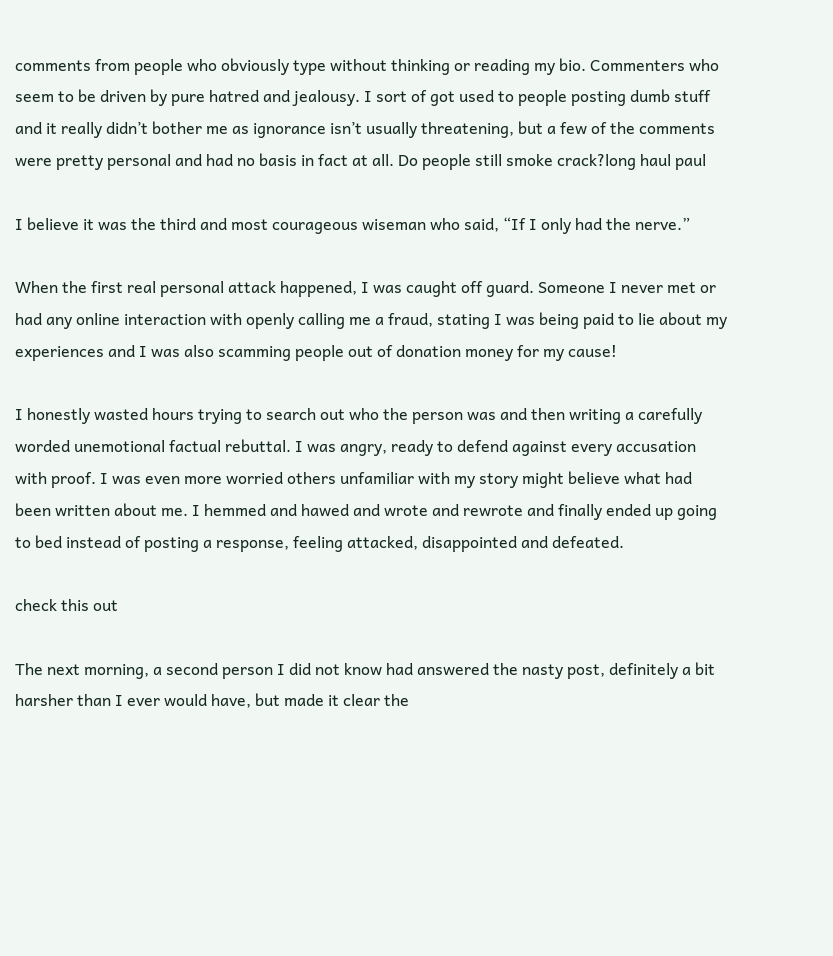comments from people who obviously type without thinking or reading my bio. Commenters who seem to be driven by pure hatred and jealousy. I sort of got used to people posting dumb stuff and it really didn’t bother me as ignorance isn’t usually threatening, but a few of the comments were pretty personal and had no basis in fact at all. Do people still smoke crack?long haul paul

I believe it was the third and most courageous wiseman who said, “If I only had the nerve.”

When the first real personal attack happened, I was caught off guard. Someone I never met or had any online interaction with openly calling me a fraud, stating I was being paid to lie about my experiences and I was also scamming people out of donation money for my cause!

I honestly wasted hours trying to search out who the person was and then writing a carefully worded unemotional factual rebuttal. I was angry, ready to defend against every accusation with proof. I was even more worried others unfamiliar with my story might believe what had been written about me. I hemmed and hawed and wrote and rewrote and finally ended up going to bed instead of posting a response, feeling attacked, disappointed and defeated.

check this out

The next morning, a second person I did not know had answered the nasty post, definitely a bit harsher than I ever would have, but made it clear the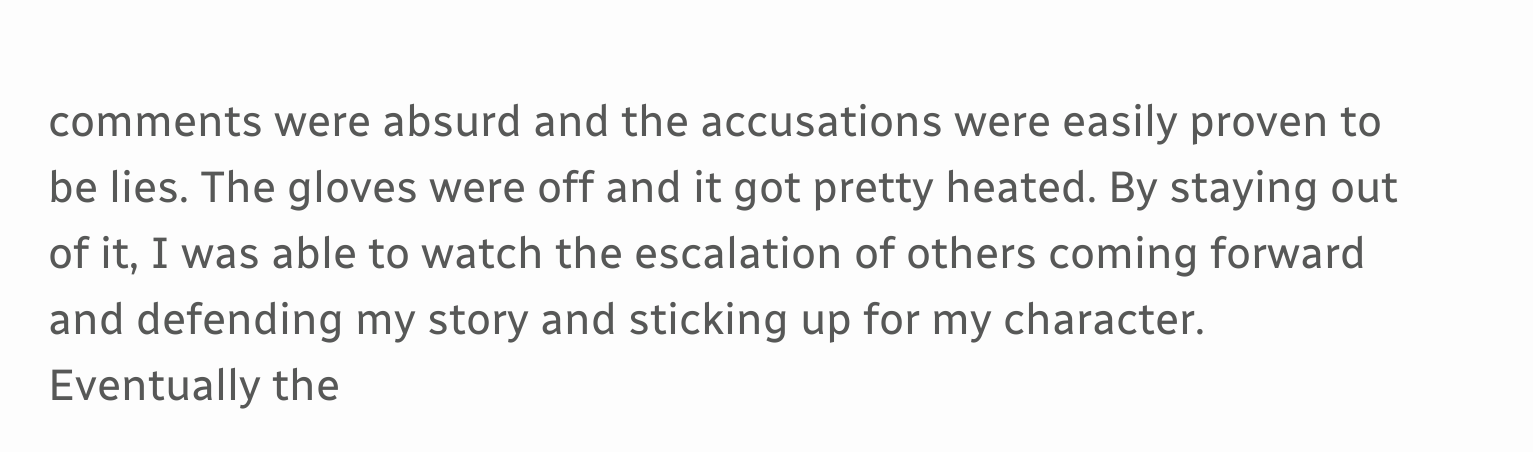comments were absurd and the accusations were easily proven to be lies. The gloves were off and it got pretty heated. By staying out of it, I was able to watch the escalation of others coming forward and defending my story and sticking up for my character. Eventually the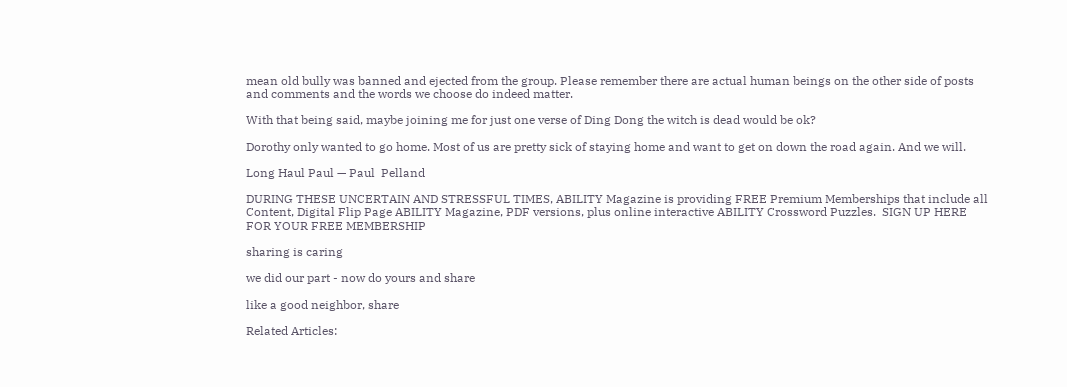mean old bully was banned and ejected from the group. Please remember there are actual human beings on the other side of posts and comments and the words we choose do indeed matter.

With that being said, maybe joining me for just one verse of Ding Dong the witch is dead would be ok?

Dorothy only wanted to go home. Most of us are pretty sick of staying home and want to get on down the road again. And we will.

Long Haul Paul — Paul  Pelland

DURING THESE UNCERTAIN AND STRESSFUL TIMES, ABILITY Magazine is providing FREE Premium Memberships that include all Content, Digital Flip Page ABILITY Magazine, PDF versions, plus online interactive ABILITY Crossword Puzzles.  SIGN UP HERE FOR YOUR FREE MEMBERSHIP

sharing is caring

we did our part - now do yours and share

like a good neighbor, share

Related Articles: